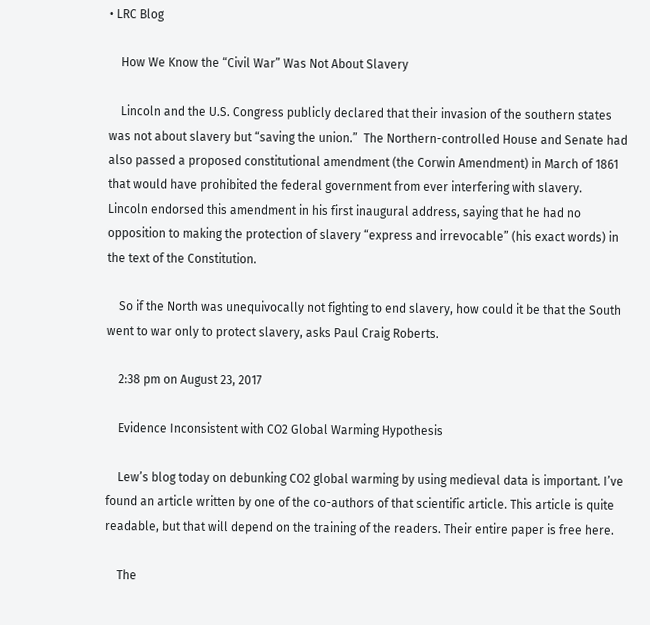• LRC Blog

    How We Know the “Civil War” Was Not About Slavery

    Lincoln and the U.S. Congress publicly declared that their invasion of the southern states was not about slavery but “saving the union.”  The Northern-controlled House and Senate had also passed a proposed constitutional amendment (the Corwin Amendment) in March of 1861 that would have prohibited the federal government from ever interfering with slavery.  Lincoln endorsed this amendment in his first inaugural address, saying that he had no opposition to making the protection of slavery “express and irrevocable” (his exact words) in the text of the Constitution.

    So if the North was unequivocally not fighting to end slavery, how could it be that the South went to war only to protect slavery, asks Paul Craig Roberts.

    2:38 pm on August 23, 2017

    Evidence Inconsistent with CO2 Global Warming Hypothesis

    Lew’s blog today on debunking CO2 global warming by using medieval data is important. I’ve found an article written by one of the co-authors of that scientific article. This article is quite readable, but that will depend on the training of the readers. Their entire paper is free here.

    The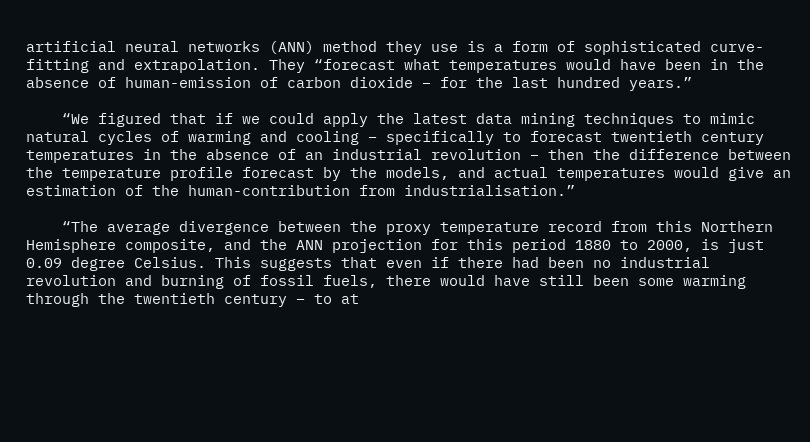artificial neural networks (ANN) method they use is a form of sophisticated curve-fitting and extrapolation. They “forecast what temperatures would have been in the absence of human-emission of carbon dioxide – for the last hundred years.”

    “We figured that if we could apply the latest data mining techniques to mimic natural cycles of warming and cooling – specifically to forecast twentieth century temperatures in the absence of an industrial revolution – then the difference between the temperature profile forecast by the models, and actual temperatures would give an estimation of the human-contribution from industrialisation.”

    “The average divergence between the proxy temperature record from this Northern Hemisphere composite, and the ANN projection for this period 1880 to 2000, is just 0.09 degree Celsius. This suggests that even if there had been no industrial revolution and burning of fossil fuels, there would have still been some warming through the twentieth century – to at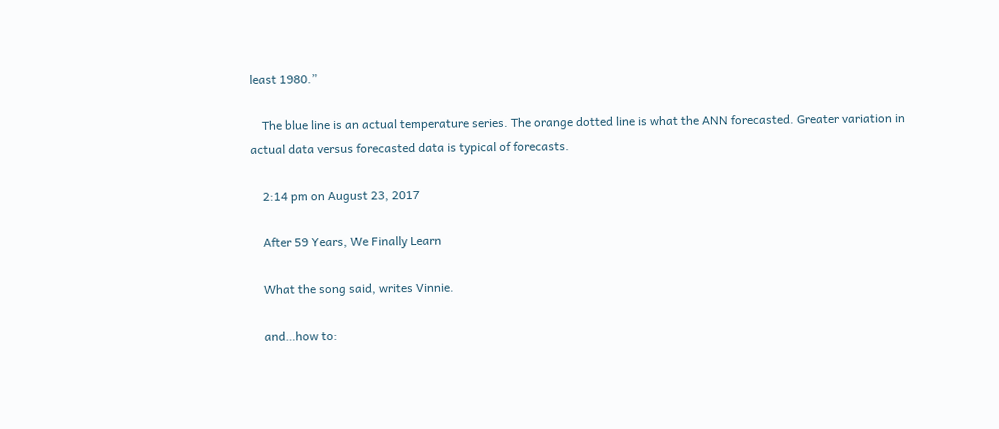least 1980.”

    The blue line is an actual temperature series. The orange dotted line is what the ANN forecasted. Greater variation in actual data versus forecasted data is typical of forecasts.

    2:14 pm on August 23, 2017

    After 59 Years, We Finally Learn

    What the song said, writes Vinnie.

    and…how to: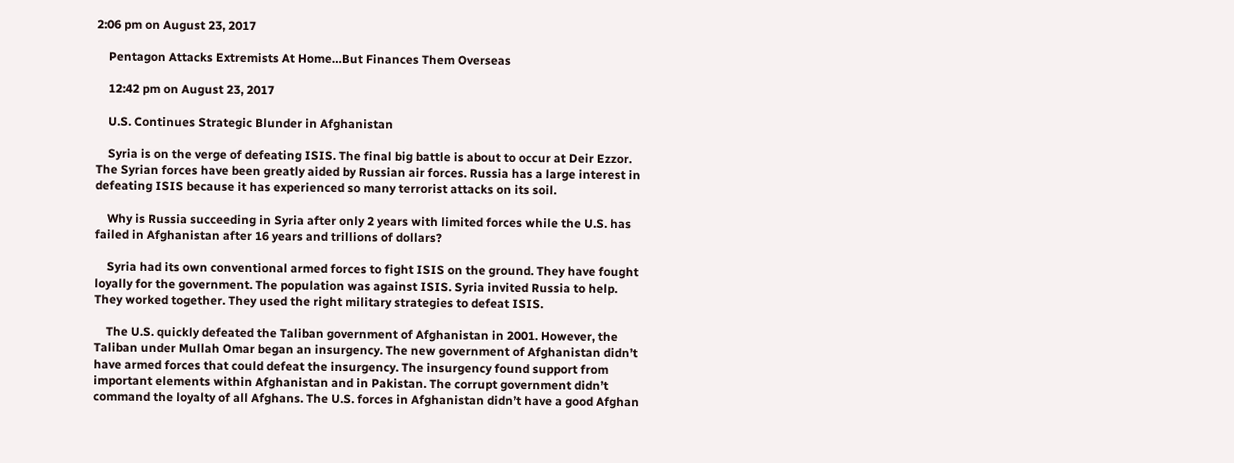2:06 pm on August 23, 2017

    Pentagon Attacks Extremists At Home…But Finances Them Overseas

    12:42 pm on August 23, 2017

    U.S. Continues Strategic Blunder in Afghanistan

    Syria is on the verge of defeating ISIS. The final big battle is about to occur at Deir Ezzor. The Syrian forces have been greatly aided by Russian air forces. Russia has a large interest in defeating ISIS because it has experienced so many terrorist attacks on its soil.

    Why is Russia succeeding in Syria after only 2 years with limited forces while the U.S. has failed in Afghanistan after 16 years and trillions of dollars?

    Syria had its own conventional armed forces to fight ISIS on the ground. They have fought loyally for the government. The population was against ISIS. Syria invited Russia to help. They worked together. They used the right military strategies to defeat ISIS.

    The U.S. quickly defeated the Taliban government of Afghanistan in 2001. However, the Taliban under Mullah Omar began an insurgency. The new government of Afghanistan didn’t have armed forces that could defeat the insurgency. The insurgency found support from important elements within Afghanistan and in Pakistan. The corrupt government didn’t command the loyalty of all Afghans. The U.S. forces in Afghanistan didn’t have a good Afghan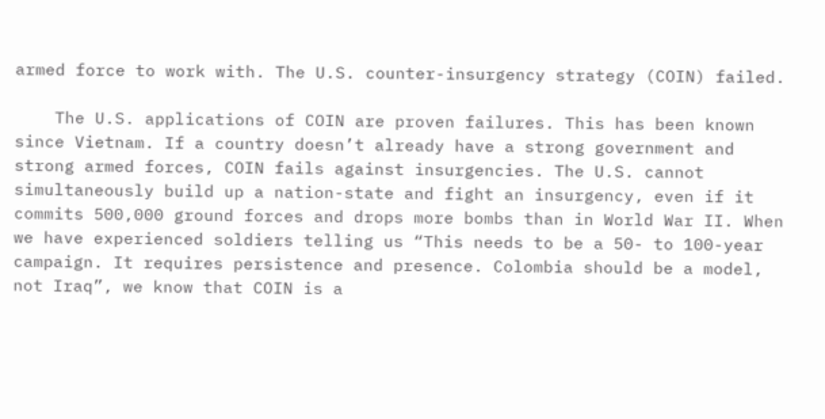armed force to work with. The U.S. counter-insurgency strategy (COIN) failed.

    The U.S. applications of COIN are proven failures. This has been known since Vietnam. If a country doesn’t already have a strong government and strong armed forces, COIN fails against insurgencies. The U.S. cannot simultaneously build up a nation-state and fight an insurgency, even if it commits 500,000 ground forces and drops more bombs than in World War II. When we have experienced soldiers telling us “This needs to be a 50- to 100-year campaign. It requires persistence and presence. Colombia should be a model, not Iraq”, we know that COIN is a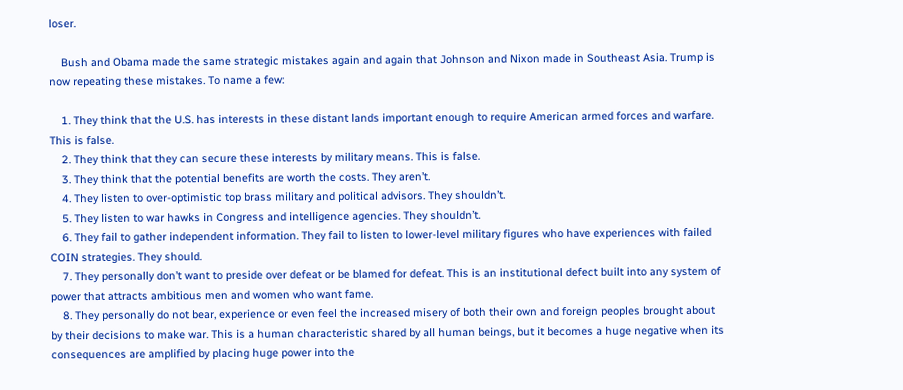loser.

    Bush and Obama made the same strategic mistakes again and again that Johnson and Nixon made in Southeast Asia. Trump is now repeating these mistakes. To name a few:

    1. They think that the U.S. has interests in these distant lands important enough to require American armed forces and warfare. This is false.
    2. They think that they can secure these interests by military means. This is false.
    3. They think that the potential benefits are worth the costs. They aren’t.
    4. They listen to over-optimistic top brass military and political advisors. They shouldn’t.
    5. They listen to war hawks in Congress and intelligence agencies. They shouldn’t.
    6. They fail to gather independent information. They fail to listen to lower-level military figures who have experiences with failed COIN strategies. They should.
    7. They personally don’t want to preside over defeat or be blamed for defeat. This is an institutional defect built into any system of power that attracts ambitious men and women who want fame.
    8. They personally do not bear, experience or even feel the increased misery of both their own and foreign peoples brought about by their decisions to make war. This is a human characteristic shared by all human beings, but it becomes a huge negative when its consequences are amplified by placing huge power into the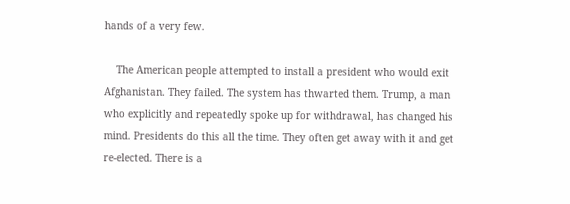hands of a very few.

    The American people attempted to install a president who would exit Afghanistan. They failed. The system has thwarted them. Trump, a man who explicitly and repeatedly spoke up for withdrawal, has changed his mind. Presidents do this all the time. They often get away with it and get re-elected. There is a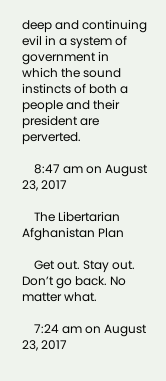deep and continuing evil in a system of government in which the sound instincts of both a people and their president are perverted.

    8:47 am on August 23, 2017

    The Libertarian Afghanistan Plan

    Get out. Stay out. Don’t go back. No matter what.

    7:24 am on August 23, 2017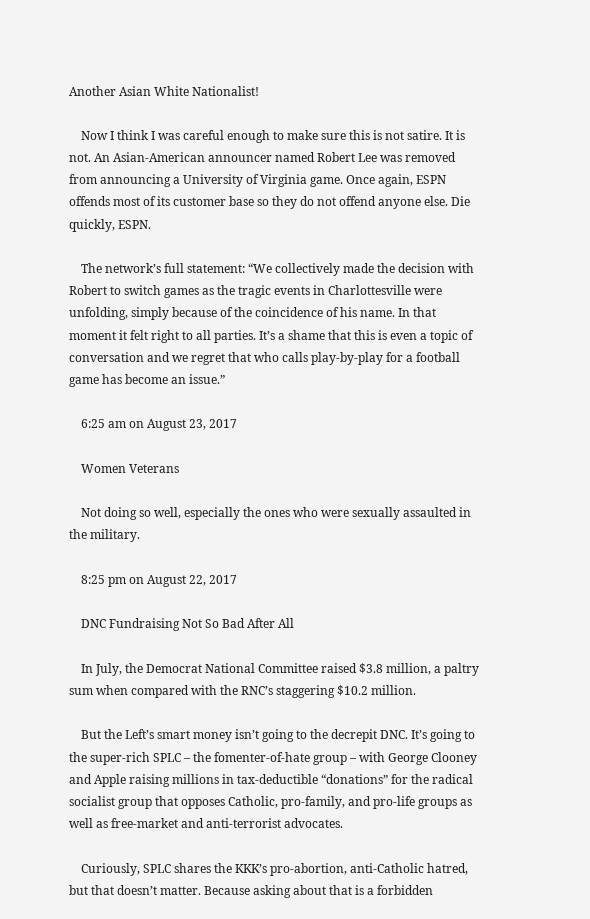Another Asian White Nationalist!

    Now I think I was careful enough to make sure this is not satire. It is not. An Asian-American announcer named Robert Lee was removed from announcing a University of Virginia game. Once again, ESPN offends most of its customer base so they do not offend anyone else. Die quickly, ESPN.

    The network’s full statement: “We collectively made the decision with Robert to switch games as the tragic events in Charlottesville were unfolding, simply because of the coincidence of his name. In that moment it felt right to all parties. It’s a shame that this is even a topic of conversation and we regret that who calls play-by-play for a football game has become an issue.”

    6:25 am on August 23, 2017

    Women Veterans

    Not doing so well, especially the ones who were sexually assaulted in the military.

    8:25 pm on August 22, 2017

    DNC Fundraising Not So Bad After All

    In July, the Democrat National Committee raised $3.8 million, a paltry sum when compared with the RNC’s staggering $10.2 million.

    But the Left’s smart money isn’t going to the decrepit DNC. It’s going to the super-rich SPLC – the fomenter-of-hate group – with George Clooney and Apple raising millions in tax-deductible “donations” for the radical socialist group that opposes Catholic, pro-family, and pro-life groups as well as free-market and anti-terrorist advocates.

    Curiously, SPLC shares the KKK’s pro-abortion, anti-Catholic hatred, but that doesn’t matter. Because asking about that is a forbidden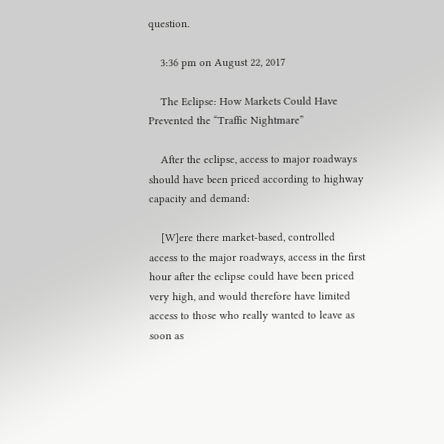question.

    3:36 pm on August 22, 2017

    The Eclipse: How Markets Could Have Prevented the “Traffic Nightmare”

    After the eclipse, access to major roadways should have been priced according to highway capacity and demand:

    [W]ere there market-based, controlled access to the major roadways, access in the first hour after the eclipse could have been priced very high, and would therefore have limited access to those who really wanted to leave as soon as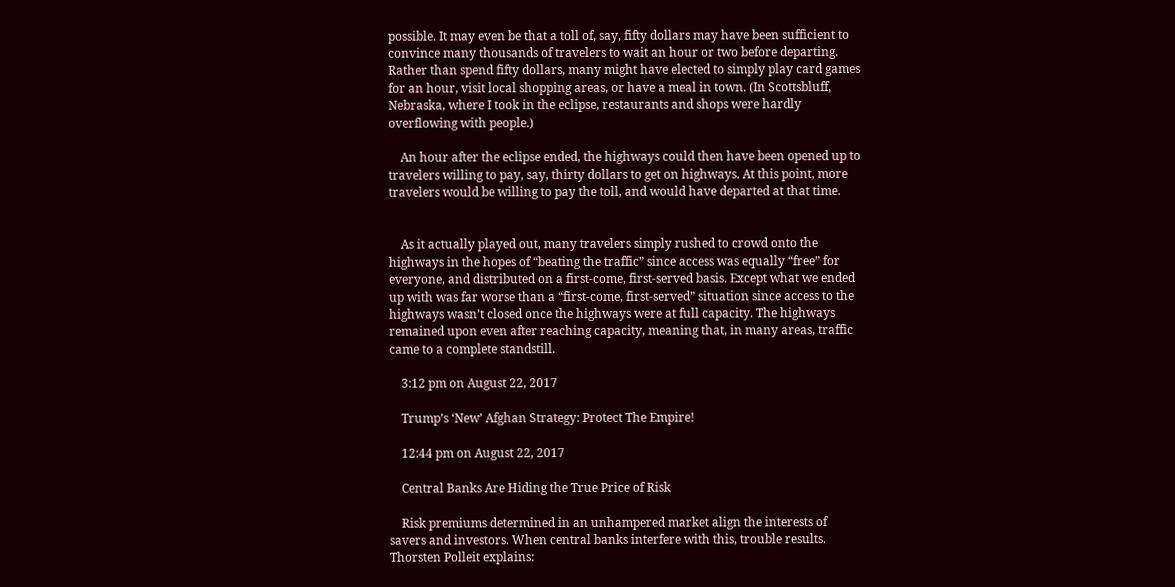possible. It may even be that a toll of, say, fifty dollars may have been sufficient to convince many thousands of travelers to wait an hour or two before departing. Rather than spend fifty dollars, many might have elected to simply play card games for an hour, visit local shopping areas, or have a meal in town. (In Scottsbluff, Nebraska, where I took in the eclipse, restaurants and shops were hardly overflowing with people.)

    An hour after the eclipse ended, the highways could then have been opened up to travelers willing to pay, say, thirty dollars to get on highways. At this point, more travelers would be willing to pay the toll, and would have departed at that time.


    As it actually played out, many travelers simply rushed to crowd onto the highways in the hopes of “beating the traffic” since access was equally “free” for everyone, and distributed on a first-come, first-served basis. Except what we ended up with was far worse than a “first-come, first-served” situation since access to the highways wasn’t closed once the highways were at full capacity. The highways remained upon even after reaching capacity, meaning that, in many areas, traffic came to a complete standstill.

    3:12 pm on August 22, 2017

    Trump’s ‘New’ Afghan Strategy: Protect The Empire!

    12:44 pm on August 22, 2017

    Central Banks Are Hiding the True Price of Risk

    Risk premiums determined in an unhampered market align the interests of savers and investors. When central banks interfere with this, trouble results. Thorsten Polleit explains: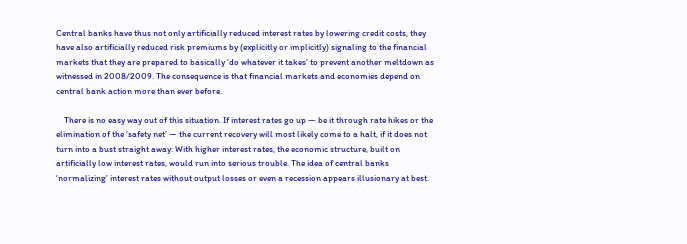Central banks have thus not only artificially reduced interest rates by lowering credit costs, they have also artificially reduced risk premiums by (explicitly or implicitly) signaling to the financial markets that they are prepared to basically ‘do whatever it takes’ to prevent another meltdown as witnessed in 2008/2009. The consequence is that financial markets and economies depend on central bank action more than ever before.

    There is no easy way out of this situation. If interest rates go up — be it through rate hikes or the elimination of the ‘safety net’ — the current recovery will most likely come to a halt, if it does not turn into a bust straight away: With higher interest rates, the economic structure, built on artificially low interest rates, would run into serious trouble. The idea of central banks ‘normalizing’ interest rates without output losses or even a recession appears illusionary at best.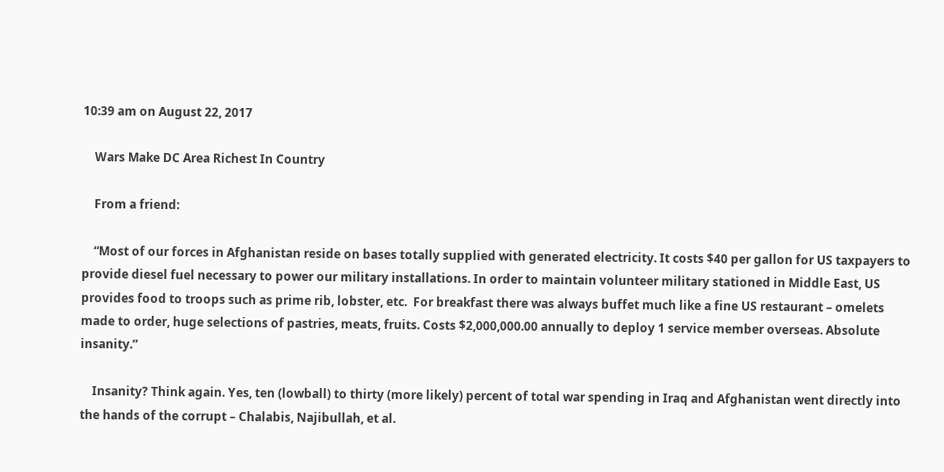10:39 am on August 22, 2017

    Wars Make DC Area Richest In Country

    From a friend:

    “Most of our forces in Afghanistan reside on bases totally supplied with generated electricity. It costs $40 per gallon for US taxpayers to provide diesel fuel necessary to power our military installations. In order to maintain volunteer military stationed in Middle East, US provides food to troops such as prime rib, lobster, etc.  For breakfast there was always buffet much like a fine US restaurant – omelets made to order, huge selections of pastries, meats, fruits. Costs $2,000,000.00 annually to deploy 1 service member overseas. Absolute insanity.”

    Insanity? Think again. Yes, ten (lowball) to thirty (more likely) percent of total war spending in Iraq and Afghanistan went directly into the hands of the corrupt – Chalabis, Najibullah, et al.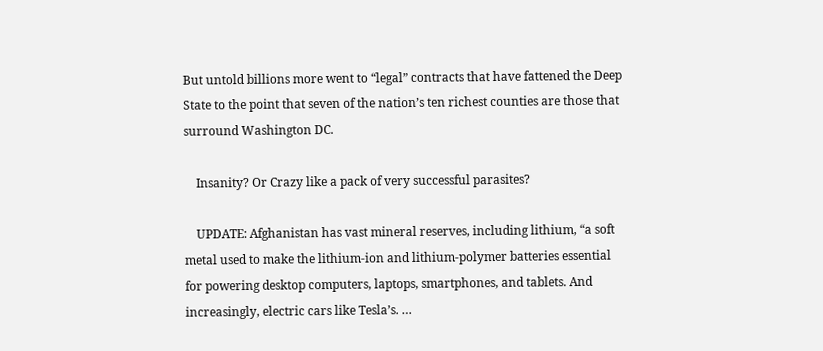But untold billions more went to “legal” contracts that have fattened the Deep State to the point that seven of the nation’s ten richest counties are those that surround Washington DC.

    Insanity? Or Crazy like a pack of very successful parasites?

    UPDATE: Afghanistan has vast mineral reserves, including lithium, “a soft metal used to make the lithium-ion and lithium-polymer batteries essential for powering desktop computers, laptops, smartphones, and tablets. And increasingly, electric cars like Tesla’s. …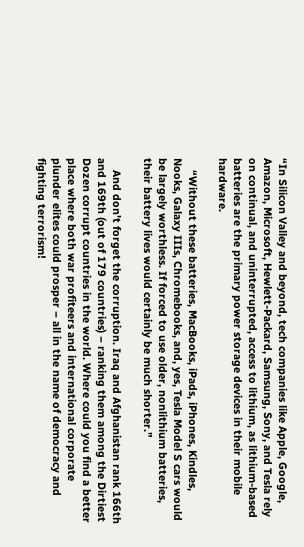“In Silicon Valley and beyond, tech companies like Apple, Google, Amazon, Microsoft, Hewlett-Packard, Samsung, Sony, and Tesla rely on continual, and uninterrupted, access to lithium, as lithium-based batteries are the primary power storage devices in their mobile hardware.

    “Without these batteries, MacBooks, iPads, iPhones, Kindles, Nooks, Galaxy IIIs, Chromebooks, and, yes, Tesla Model S cars would be largely worthless. If forced to use older, nonlithium batteries, their battery lives would certainly be much shorter.”

    And don’t forget the corruption. Iraq and Afghanistan rank 166th and 169th (out of 179 countries) – ranking them among the Dirtiest Dozen corrupt countries in the world. Where could you find a better place where both war profiteers and international corporate plunder elites could prosper – all in the name of democracy and fighting terrorism!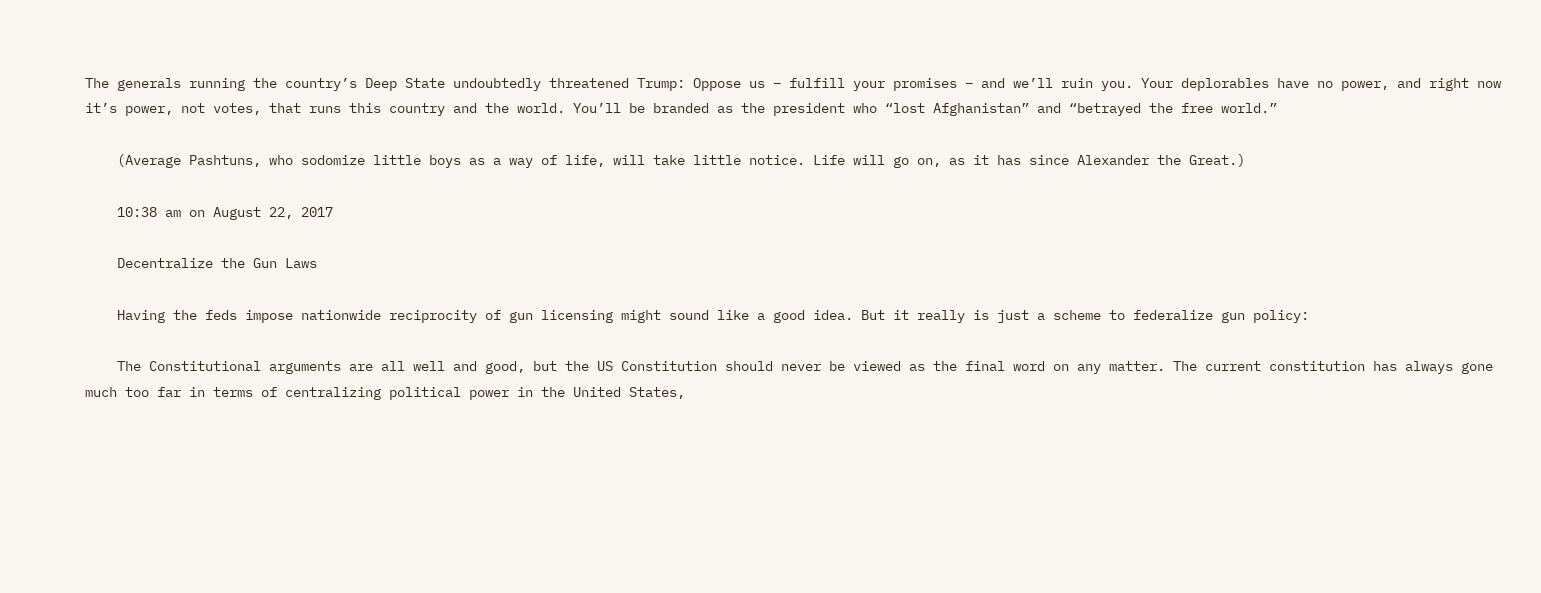The generals running the country’s Deep State undoubtedly threatened Trump: Oppose us – fulfill your promises – and we’ll ruin you. Your deplorables have no power, and right now it’s power, not votes, that runs this country and the world. You’ll be branded as the president who “lost Afghanistan” and “betrayed the free world.”

    (Average Pashtuns, who sodomize little boys as a way of life, will take little notice. Life will go on, as it has since Alexander the Great.)

    10:38 am on August 22, 2017

    Decentralize the Gun Laws

    Having the feds impose nationwide reciprocity of gun licensing might sound like a good idea. But it really is just a scheme to federalize gun policy:

    The Constitutional arguments are all well and good, but the US Constitution should never be viewed as the final word on any matter. The current constitution has always gone much too far in terms of centralizing political power in the United States,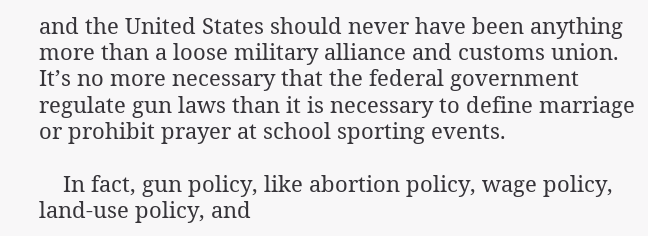and the United States should never have been anything more than a loose military alliance and customs union. It’s no more necessary that the federal government regulate gun laws than it is necessary to define marriage or prohibit prayer at school sporting events.

    In fact, gun policy, like abortion policy, wage policy, land-use policy, and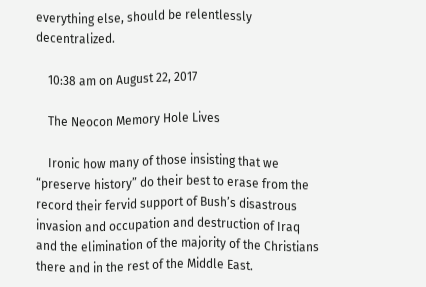everything else, should be relentlessly decentralized.

    10:38 am on August 22, 2017

    The Neocon Memory Hole Lives

    Ironic how many of those insisting that we “preserve history” do their best to erase from the record their fervid support of Bush’s disastrous invasion and occupation and destruction of Iraq and the elimination of the majority of the Christians there and in the rest of the Middle East.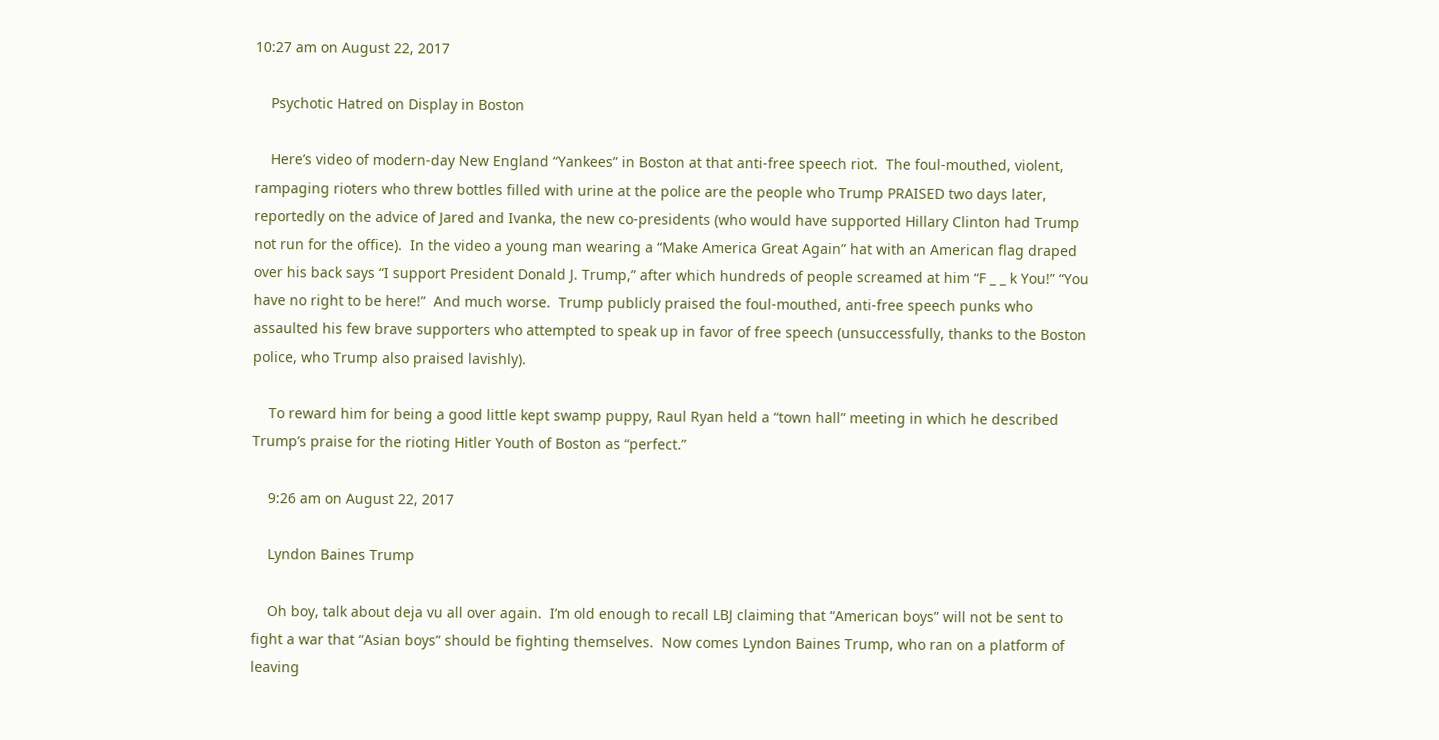10:27 am on August 22, 2017

    Psychotic Hatred on Display in Boston

    Here’s video of modern-day New England “Yankees” in Boston at that anti-free speech riot.  The foul-mouthed, violent, rampaging rioters who threw bottles filled with urine at the police are the people who Trump PRAISED two days later, reportedly on the advice of Jared and Ivanka, the new co-presidents (who would have supported Hillary Clinton had Trump not run for the office).  In the video a young man wearing a “Make America Great Again” hat with an American flag draped over his back says “I support President Donald J. Trump,” after which hundreds of people screamed at him “F _ _ k You!” “You have no right to be here!”  And much worse.  Trump publicly praised the foul-mouthed, anti-free speech punks who assaulted his few brave supporters who attempted to speak up in favor of free speech (unsuccessfully, thanks to the Boston police, who Trump also praised lavishly).

    To reward him for being a good little kept swamp puppy, Raul Ryan held a “town hall” meeting in which he described Trump’s praise for the rioting Hitler Youth of Boston as “perfect.”

    9:26 am on August 22, 2017

    Lyndon Baines Trump

    Oh boy, talk about deja vu all over again.  I’m old enough to recall LBJ claiming that “American boys” will not be sent to fight a war that “Asian boys” should be fighting themselves.  Now comes Lyndon Baines Trump, who ran on a platform of leaving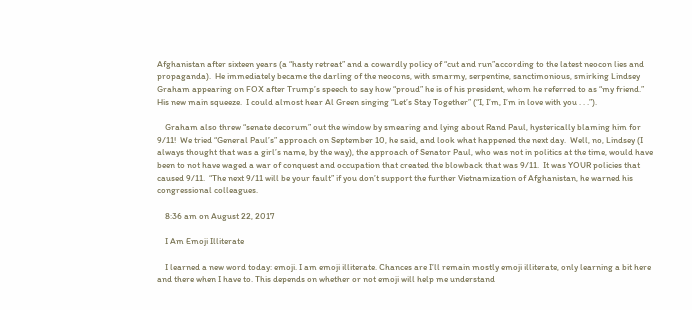Afghanistan after sixteen years (a “hasty retreat” and a cowardly policy of “cut and run”according to the latest neocon lies and propaganda).  He immediately became the darling of the neocons, with smarmy, serpentine, sanctimonious, smirking Lindsey Graham appearing on FOX after Trump’s speech to say how “proud” he is of his president, whom he referred to as “my friend.”  His new main squeeze.  I could almost hear Al Green singing “Let’s Stay Together” (“I, I’m, I’m in love with you . . .”).

    Graham also threw “senate decorum” out the window by smearing and lying about Rand Paul, hysterically blaming him for 9/11!  We tried “General Paul’s” approach on September 10, he said, and look what happened the next day.  Well, no, Lindsey (I always thought that was a girl’s name, by the way), the approach of Senator Paul, who was not in politics at the time, would have been to not have waged a war of conquest and occupation that created the blowback that was 9/11.  It was YOUR policies that caused 9/11.  “The next 9/11 will be your fault” if you don’t support the further Vietnamization of Afghanistan, he warned his congressional colleagues.

    8:36 am on August 22, 2017

    I Am Emoji Illiterate

    I learned a new word today: emoji. I am emoji illiterate. Chances are I’ll remain mostly emoji illiterate, only learning a bit here and there when I have to. This depends on whether or not emoji will help me understand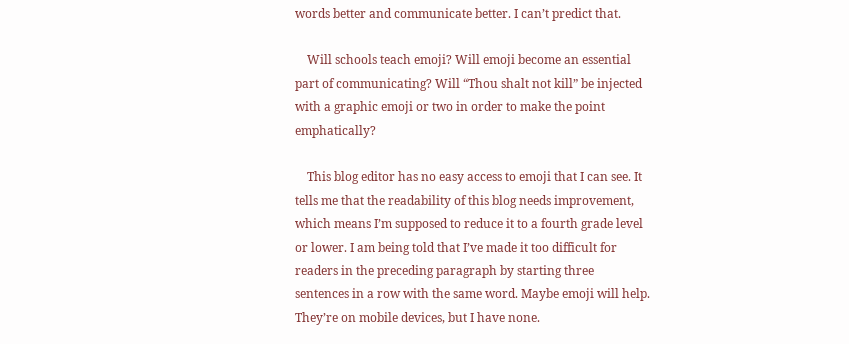words better and communicate better. I can’t predict that.

    Will schools teach emoji? Will emoji become an essential part of communicating? Will “Thou shalt not kill” be injected with a graphic emoji or two in order to make the point emphatically?

    This blog editor has no easy access to emoji that I can see. It tells me that the readability of this blog needs improvement, which means I’m supposed to reduce it to a fourth grade level or lower. I am being told that I’ve made it too difficult for readers in the preceding paragraph by starting three sentences in a row with the same word. Maybe emoji will help. They’re on mobile devices, but I have none.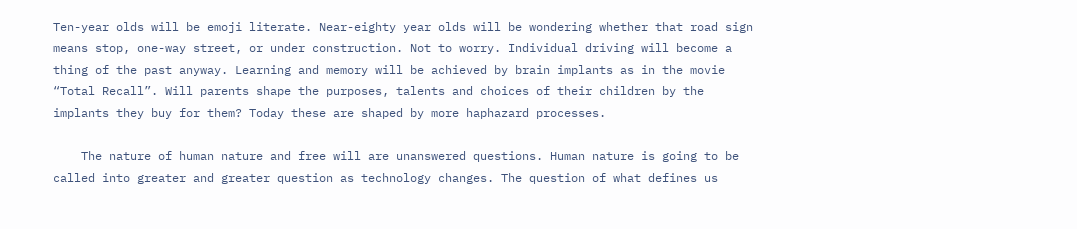Ten-year olds will be emoji literate. Near-eighty year olds will be wondering whether that road sign means stop, one-way street, or under construction. Not to worry. Individual driving will become a thing of the past anyway. Learning and memory will be achieved by brain implants as in the movie “Total Recall”. Will parents shape the purposes, talents and choices of their children by the implants they buy for them? Today these are shaped by more haphazard processes.

    The nature of human nature and free will are unanswered questions. Human nature is going to be called into greater and greater question as technology changes. The question of what defines us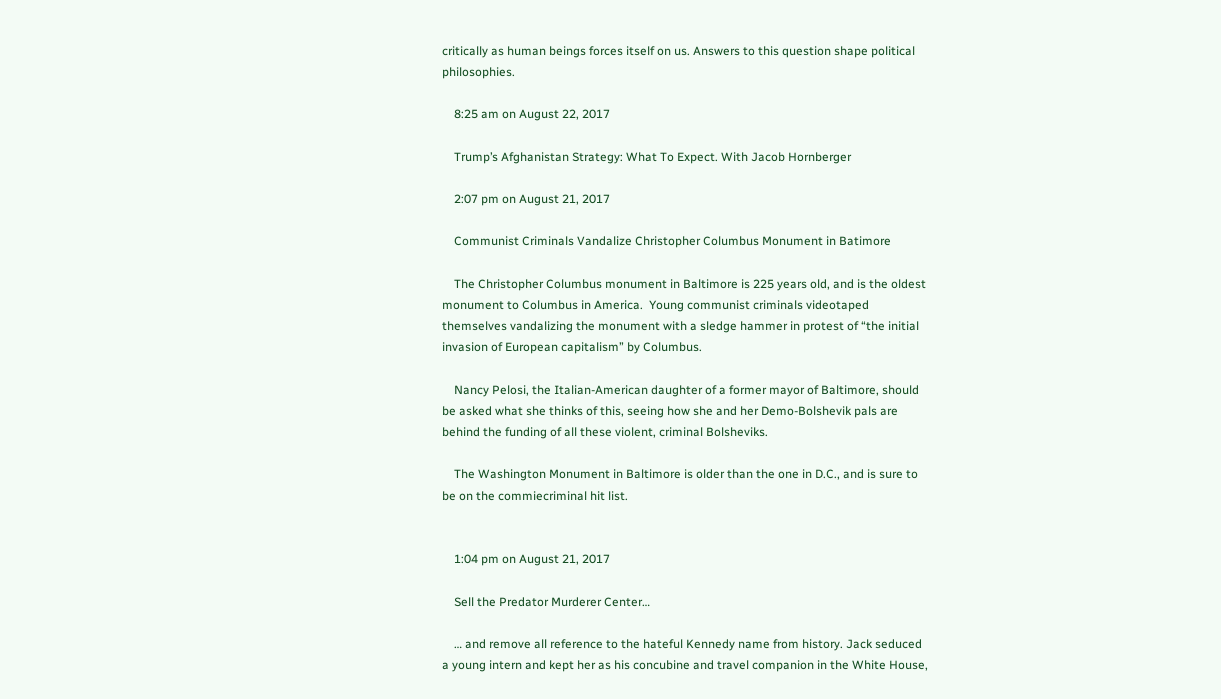critically as human beings forces itself on us. Answers to this question shape political philosophies.

    8:25 am on August 22, 2017

    Trump’s Afghanistan Strategy: What To Expect. With Jacob Hornberger

    2:07 pm on August 21, 2017

    Communist Criminals Vandalize Christopher Columbus Monument in Batimore

    The Christopher Columbus monument in Baltimore is 225 years old, and is the oldest monument to Columbus in America.  Young communist criminals videotaped themselves vandalizing the monument with a sledge hammer in protest of “the initial invasion of European capitalism” by Columbus.

    Nancy Pelosi, the Italian-American daughter of a former mayor of Baltimore, should be asked what she thinks of this, seeing how she and her Demo-Bolshevik pals are behind the funding of all these violent, criminal Bolsheviks.

    The Washington Monument in Baltimore is older than the one in D.C., and is sure to be on the commiecriminal hit list.


    1:04 pm on August 21, 2017

    Sell the Predator Murderer Center…

    … and remove all reference to the hateful Kennedy name from history. Jack seduced a young intern and kept her as his concubine and travel companion in the White House,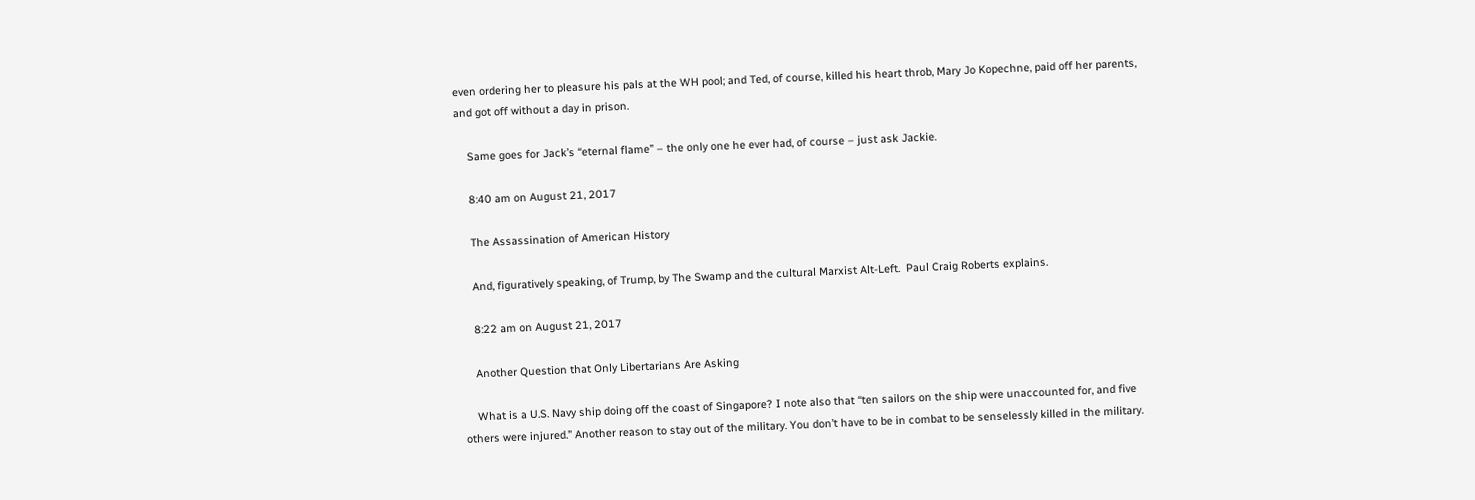even ordering her to pleasure his pals at the WH pool; and Ted, of course, killed his heart throb, Mary Jo Kopechne, paid off her parents, and got off without a day in prison.

    Same goes for Jack’s “eternal flame” – the only one he ever had, of course – just ask Jackie.

    8:40 am on August 21, 2017

    The Assassination of American History

    And, figuratively speaking, of Trump, by The Swamp and the cultural Marxist Alt-Left.  Paul Craig Roberts explains.

    8:22 am on August 21, 2017

    Another Question that Only Libertarians Are Asking

    What is a U.S. Navy ship doing off the coast of Singapore? I note also that “ten sailors on the ship were unaccounted for, and five others were injured.” Another reason to stay out of the military. You don’t have to be in combat to be senselessly killed in the military.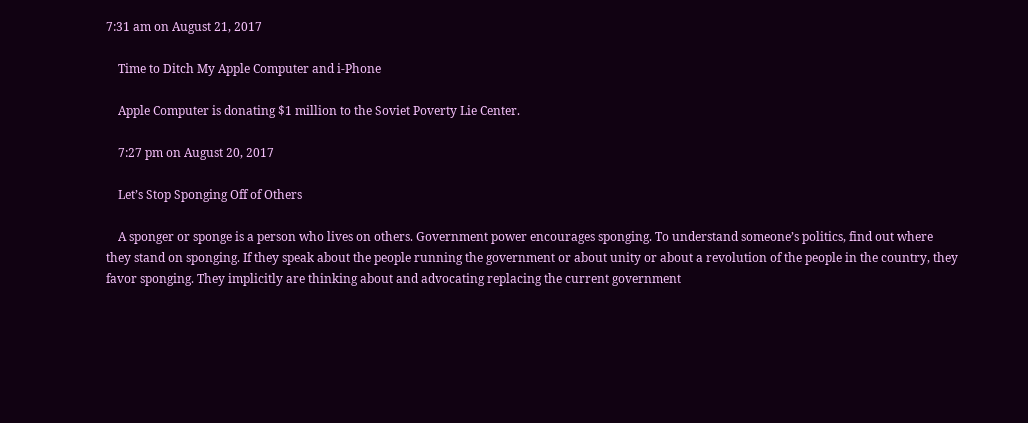7:31 am on August 21, 2017

    Time to Ditch My Apple Computer and i-Phone

    Apple Computer is donating $1 million to the Soviet Poverty Lie Center.

    7:27 pm on August 20, 2017

    Let’s Stop Sponging Off of Others

    A sponger or sponge is a person who lives on others. Government power encourages sponging. To understand someone’s politics, find out where they stand on sponging. If they speak about the people running the government or about unity or about a revolution of the people in the country, they favor sponging. They implicitly are thinking about and advocating replacing the current government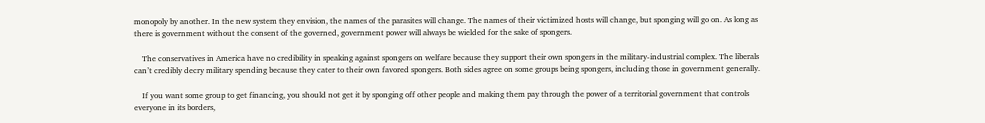monopoly by another. In the new system they envision, the names of the parasites will change. The names of their victimized hosts will change, but sponging will go on. As long as there is government without the consent of the governed, government power will always be wielded for the sake of spongers.

    The conservatives in America have no credibility in speaking against spongers on welfare because they support their own spongers in the military-industrial complex. The liberals can’t credibly decry military spending because they cater to their own favored spongers. Both sides agree on some groups being spongers, including those in government generally.

    If you want some group to get financing, you should not get it by sponging off other people and making them pay through the power of a territorial government that controls everyone in its borders,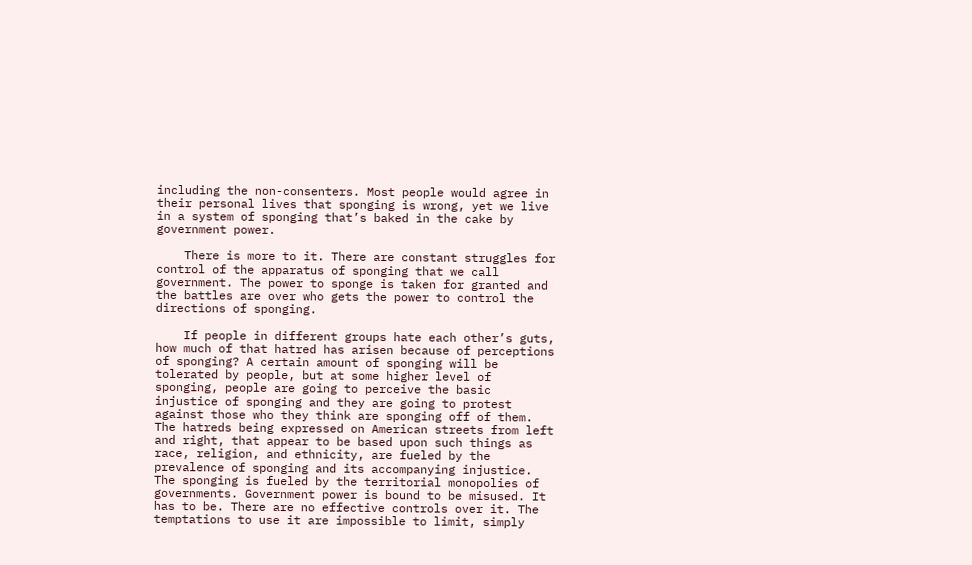including the non-consenters. Most people would agree in their personal lives that sponging is wrong, yet we live in a system of sponging that’s baked in the cake by government power.

    There is more to it. There are constant struggles for control of the apparatus of sponging that we call government. The power to sponge is taken for granted and the battles are over who gets the power to control the directions of sponging.

    If people in different groups hate each other’s guts, how much of that hatred has arisen because of perceptions of sponging? A certain amount of sponging will be tolerated by people, but at some higher level of sponging, people are going to perceive the basic injustice of sponging and they are going to protest against those who they think are sponging off of them. The hatreds being expressed on American streets from left and right, that appear to be based upon such things as race, religion, and ethnicity, are fueled by the prevalence of sponging and its accompanying injustice. The sponging is fueled by the territorial monopolies of governments. Government power is bound to be misused. It has to be. There are no effective controls over it. The temptations to use it are impossible to limit, simply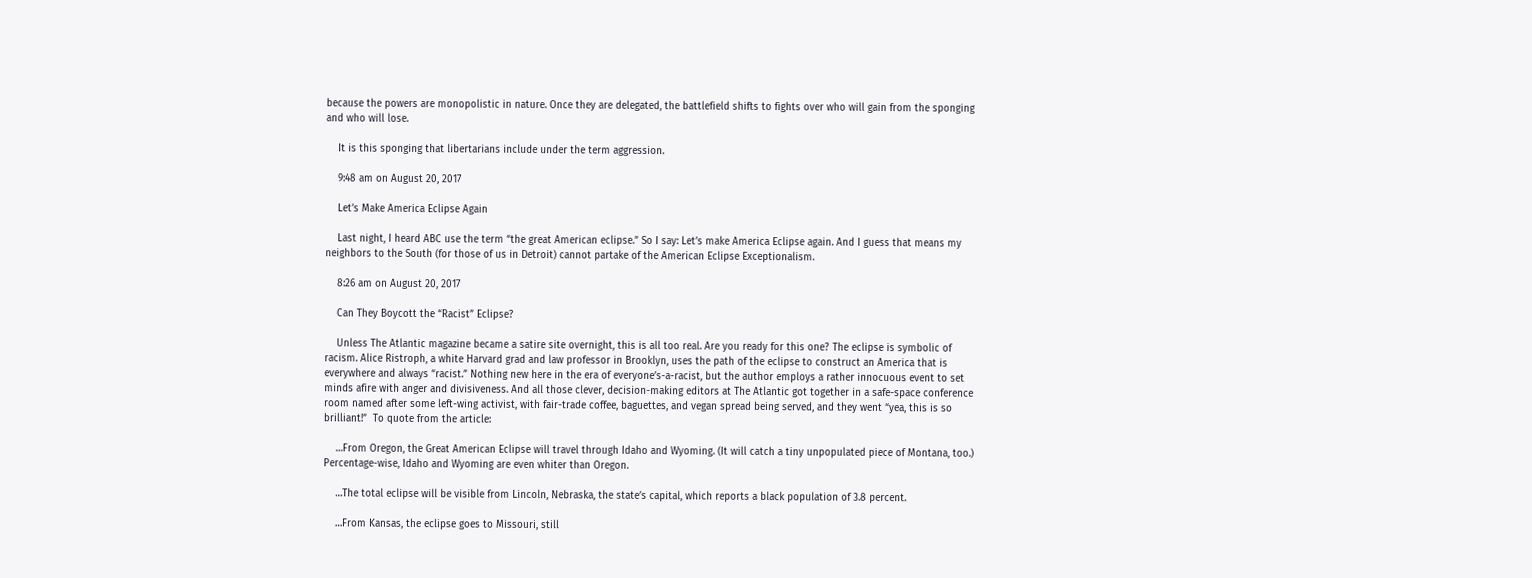because the powers are monopolistic in nature. Once they are delegated, the battlefield shifts to fights over who will gain from the sponging and who will lose.

    It is this sponging that libertarians include under the term aggression.

    9:48 am on August 20, 2017

    Let’s Make America Eclipse Again

    Last night, I heard ABC use the term “the great American eclipse.” So I say: Let’s make America Eclipse again. And I guess that means my neighbors to the South (for those of us in Detroit) cannot partake of the American Eclipse Exceptionalism.

    8:26 am on August 20, 2017

    Can They Boycott the “Racist” Eclipse?

    Unless The Atlantic magazine became a satire site overnight, this is all too real. Are you ready for this one? The eclipse is symbolic of racism. Alice Ristroph, a white Harvard grad and law professor in Brooklyn, uses the path of the eclipse to construct an America that is everywhere and always “racist.” Nothing new here in the era of everyone’s-a-racist, but the author employs a rather innocuous event to set minds afire with anger and divisiveness. And all those clever, decision-making editors at The Atlantic got together in a safe-space conference room named after some left-wing activist, with fair-trade coffee, baguettes, and vegan spread being served, and they went “yea, this is so brilliant!”  To quote from the article:

    …From Oregon, the Great American Eclipse will travel through Idaho and Wyoming. (It will catch a tiny unpopulated piece of Montana, too.) Percentage-wise, Idaho and Wyoming are even whiter than Oregon.

    …The total eclipse will be visible from Lincoln, Nebraska, the state’s capital, which reports a black population of 3.8 percent.

    …From Kansas, the eclipse goes to Missouri, still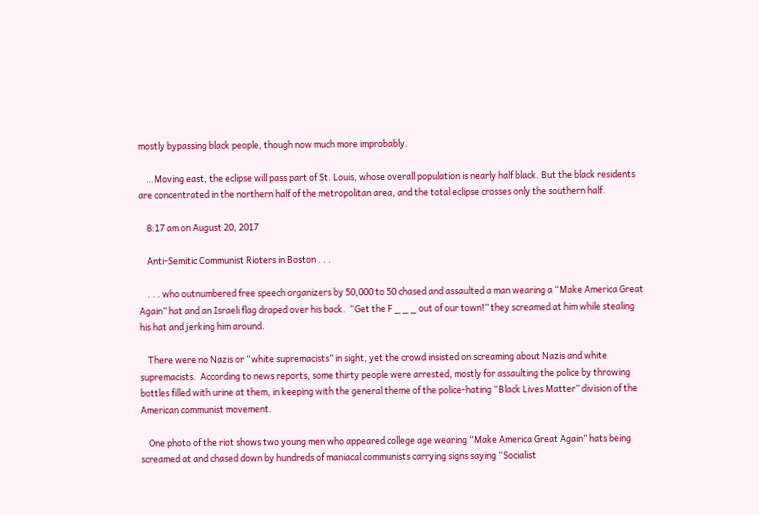mostly bypassing black people, though now much more improbably.

    …Moving east, the eclipse will pass part of St. Louis, whose overall population is nearly half black. But the black residents are concentrated in the northern half of the metropolitan area, and the total eclipse crosses only the southern half.

    8:17 am on August 20, 2017

    Anti-Semitic Communist Rioters in Boston . . .

    . . . who outnumbered free speech organizers by 50,000 to 50 chased and assaulted a man wearing a “Make America Great Again” hat and an Israeli flag draped over his back.  “Get the F _ _ _ out of our town!” they screamed at him while stealing his hat and jerking him around.

    There were no Nazis or “white supremacists” in sight, yet the crowd insisted on screaming about Nazis and white supremacists.  According to news reports, some thirty people were arrested, mostly for assaulting the police by throwing bottles filled with urine at them, in keeping with the general theme of the police-hating “Black Lives Matter” division of the American communist movement.

    One photo of the riot shows two young men who appeared college age wearing “Make America Great Again” hats being screamed at and chased down by hundreds of maniacal communists carrying signs saying “Socialist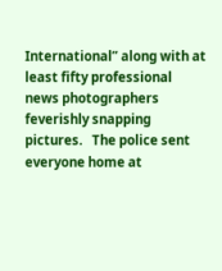International” along with at least fifty professional news photographers feverishly snapping pictures.   The police sent everyone home at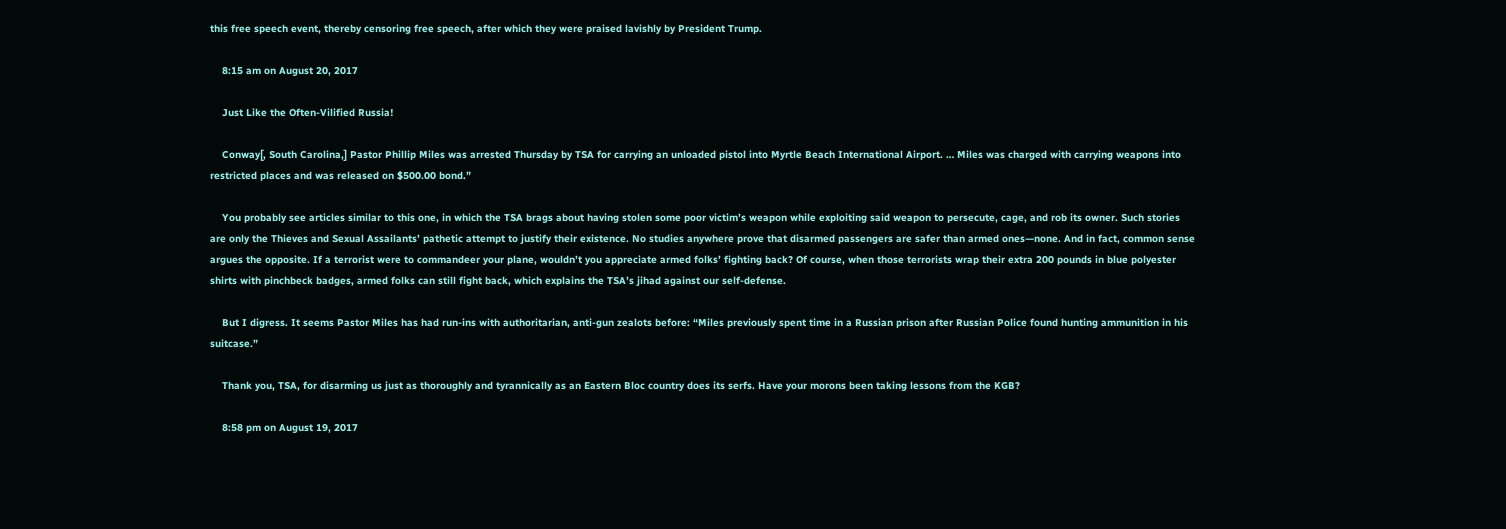this free speech event, thereby censoring free speech, after which they were praised lavishly by President Trump.

    8:15 am on August 20, 2017

    Just Like the Often-Vilified Russia!

    Conway[, South Carolina,] Pastor Phillip Miles was arrested Thursday by TSA for carrying an unloaded pistol into Myrtle Beach International Airport. … Miles was charged with carrying weapons into restricted places and was released on $500.00 bond.”

    You probably see articles similar to this one, in which the TSA brags about having stolen some poor victim’s weapon while exploiting said weapon to persecute, cage, and rob its owner. Such stories are only the Thieves and Sexual Assailants’ pathetic attempt to justify their existence. No studies anywhere prove that disarmed passengers are safer than armed ones—none. And in fact, common sense argues the opposite. If a terrorist were to commandeer your plane, wouldn’t you appreciate armed folks’ fighting back? Of course, when those terrorists wrap their extra 200 pounds in blue polyester shirts with pinchbeck badges, armed folks can still fight back, which explains the TSA’s jihad against our self-defense.

    But I digress. It seems Pastor Miles has had run-ins with authoritarian, anti-gun zealots before: “Miles previously spent time in a Russian prison after Russian Police found hunting ammunition in his suitcase.”

    Thank you, TSA, for disarming us just as thoroughly and tyrannically as an Eastern Bloc country does its serfs. Have your morons been taking lessons from the KGB?

    8:58 pm on August 19, 2017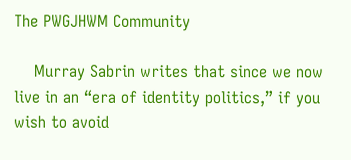The PWGJHWM Community

    Murray Sabrin writes that since we now live in an “era of identity politics,” if you wish to avoid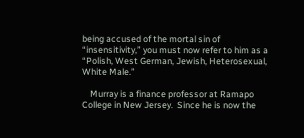being accused of the mortal sin of “insensitivity,” you must now refer to him as a “Polish, West German, Jewish, Heterosexual, White Male.”

    Murray is a finance professor at Ramapo College in New Jersey.  Since he is now the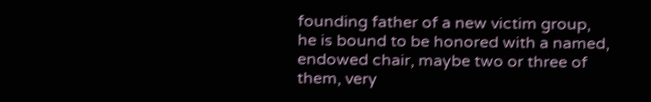founding father of a new victim group, he is bound to be honored with a named, endowed chair, maybe two or three of them, very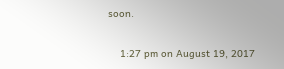soon.

    1:27 pm on August 19, 2017